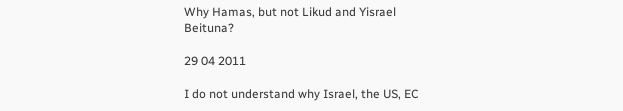Why Hamas, but not Likud and Yisrael Beituna?

29 04 2011

I do not understand why Israel, the US, EC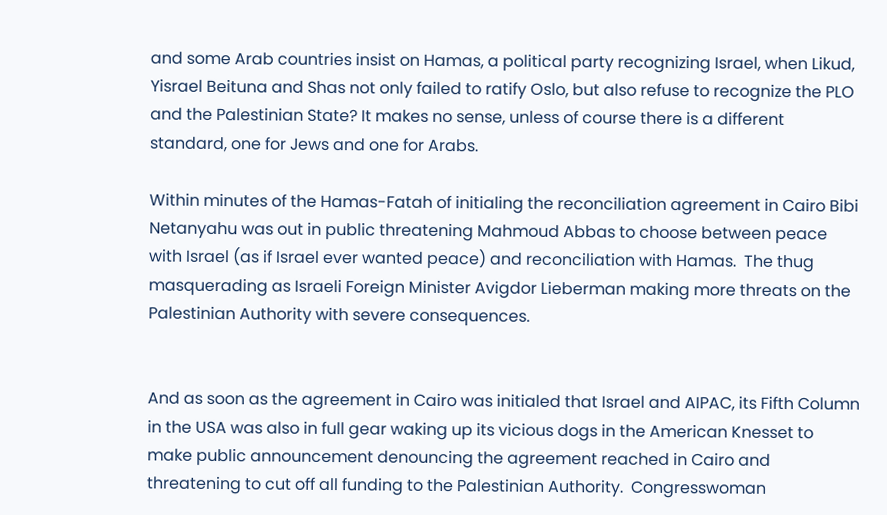and some Arab countries insist on Hamas, a political party recognizing Israel, when Likud, Yisrael Beituna and Shas not only failed to ratify Oslo, but also refuse to recognize the PLO and the Palestinian State? It makes no sense, unless of course there is a different standard, one for Jews and one for Arabs.

Within minutes of the Hamas-Fatah of initialing the reconciliation agreement in Cairo Bibi Netanyahu was out in public threatening Mahmoud Abbas to choose between peace with Israel (as if Israel ever wanted peace) and reconciliation with Hamas.  The thug masquerading as Israeli Foreign Minister Avigdor Lieberman making more threats on the Palestinian Authority with severe consequences.


And as soon as the agreement in Cairo was initialed that Israel and AIPAC, its Fifth Column in the USA was also in full gear waking up its vicious dogs in the American Knesset to make public announcement denouncing the agreement reached in Cairo and threatening to cut off all funding to the Palestinian Authority.  Congresswoman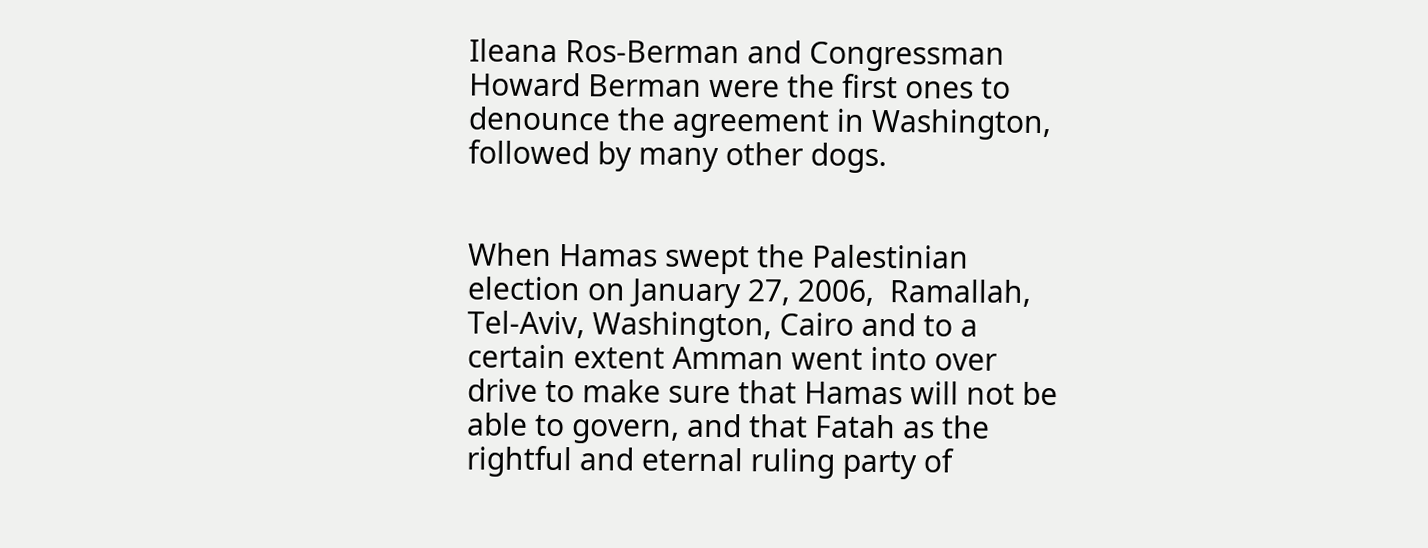Ileana Ros-Berman and Congressman Howard Berman were the first ones to denounce the agreement in Washington, followed by many other dogs.


When Hamas swept the Palestinian election on January 27, 2006,  Ramallah, Tel-Aviv, Washington, Cairo and to a certain extent Amman went into over drive to make sure that Hamas will not be able to govern, and that Fatah as the rightful and eternal ruling party of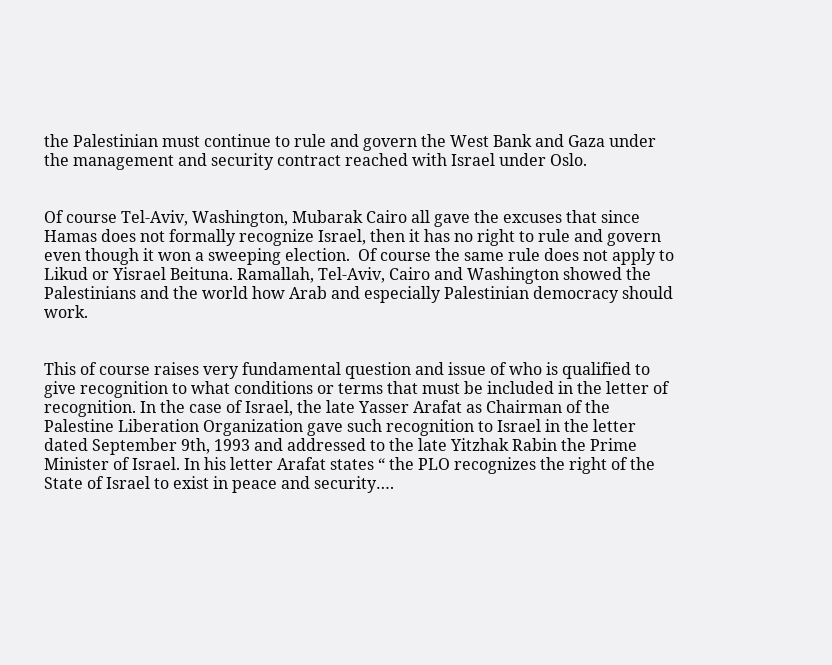the Palestinian must continue to rule and govern the West Bank and Gaza under the management and security contract reached with Israel under Oslo.


Of course Tel-Aviv, Washington, Mubarak Cairo all gave the excuses that since Hamas does not formally recognize Israel, then it has no right to rule and govern even though it won a sweeping election.  Of course the same rule does not apply to Likud or Yisrael Beituna. Ramallah, Tel-Aviv, Cairo and Washington showed the Palestinians and the world how Arab and especially Palestinian democracy should work.


This of course raises very fundamental question and issue of who is qualified to give recognition to what conditions or terms that must be included in the letter of recognition. In the case of Israel, the late Yasser Arafat as Chairman of the Palestine Liberation Organization gave such recognition to Israel in the letter dated September 9th, 1993 and addressed to the late Yitzhak Rabin the Prime Minister of Israel. In his letter Arafat states “ the PLO recognizes the right of the State of Israel to exist in peace and security….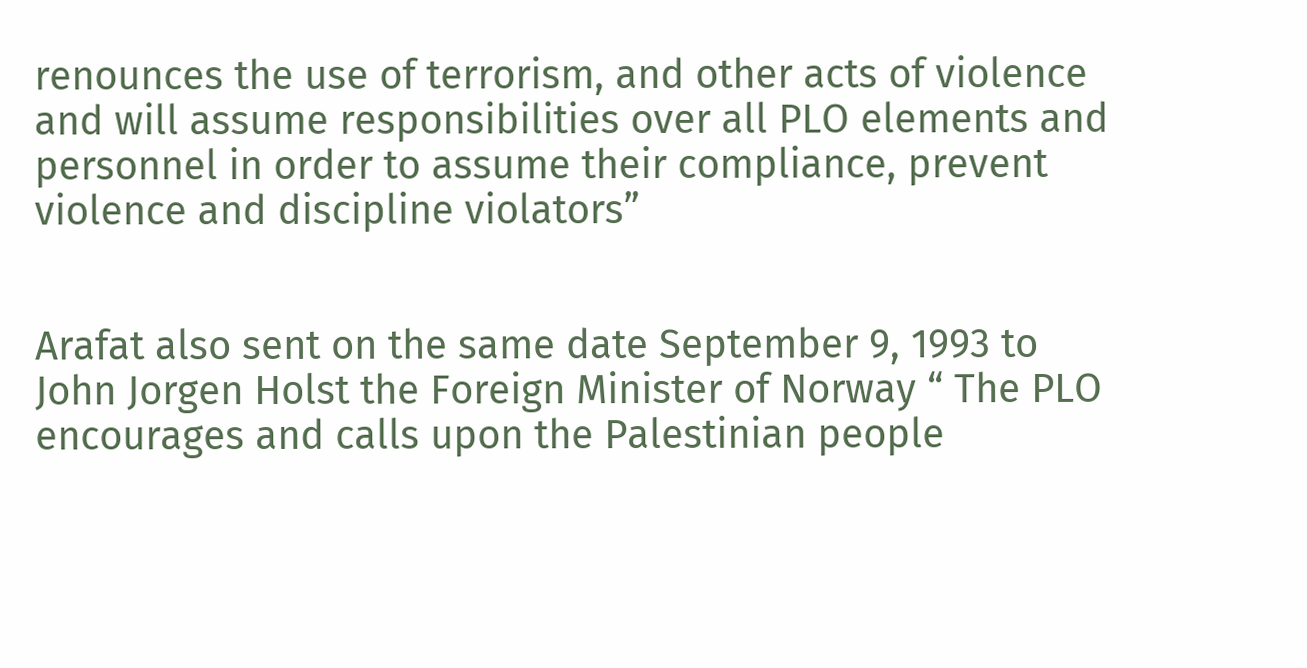renounces the use of terrorism, and other acts of violence and will assume responsibilities over all PLO elements and personnel in order to assume their compliance, prevent violence and discipline violators”


Arafat also sent on the same date September 9, 1993 to John Jorgen Holst the Foreign Minister of Norway “ The PLO encourages and calls upon the Palestinian people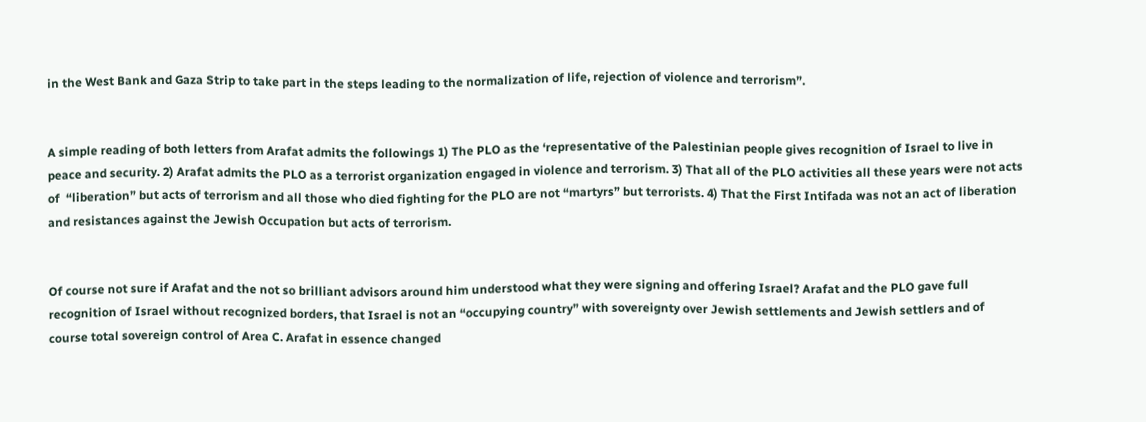in the West Bank and Gaza Strip to take part in the steps leading to the normalization of life, rejection of violence and terrorism”.


A simple reading of both letters from Arafat admits the followings 1) The PLO as the ‘representative of the Palestinian people gives recognition of Israel to live in peace and security. 2) Arafat admits the PLO as a terrorist organization engaged in violence and terrorism. 3) That all of the PLO activities all these years were not acts of  “liberation” but acts of terrorism and all those who died fighting for the PLO are not “martyrs” but terrorists. 4) That the First Intifada was not an act of liberation and resistances against the Jewish Occupation but acts of terrorism.


Of course not sure if Arafat and the not so brilliant advisors around him understood what they were signing and offering Israel? Arafat and the PLO gave full recognition of Israel without recognized borders, that Israel is not an “occupying country” with sovereignty over Jewish settlements and Jewish settlers and of course total sovereign control of Area C. Arafat in essence changed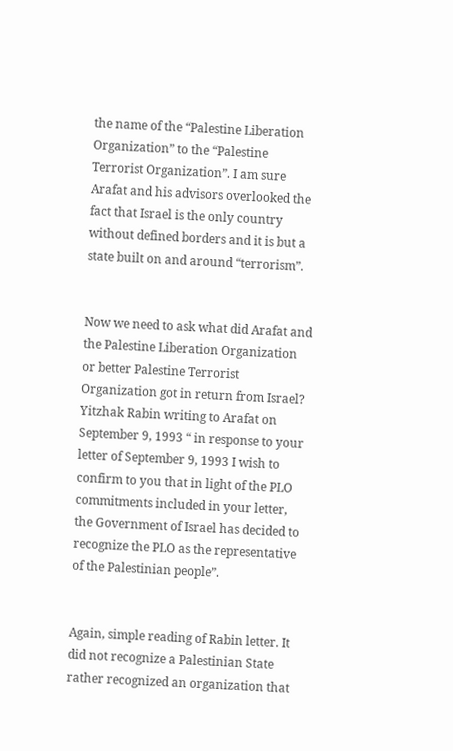the name of the “Palestine Liberation Organization” to the “Palestine Terrorist Organization”. I am sure Arafat and his advisors overlooked the fact that Israel is the only country without defined borders and it is but a state built on and around “terrorism”.


Now we need to ask what did Arafat and the Palestine Liberation Organization or better Palestine Terrorist Organization got in return from Israel?  Yitzhak Rabin writing to Arafat on September 9, 1993 “ in response to your letter of September 9, 1993 I wish to confirm to you that in light of the PLO commitments included in your letter, the Government of Israel has decided to recognize the PLO as the representative of the Palestinian people”.


Again, simple reading of Rabin letter. It did not recognize a Palestinian State rather recognized an organization that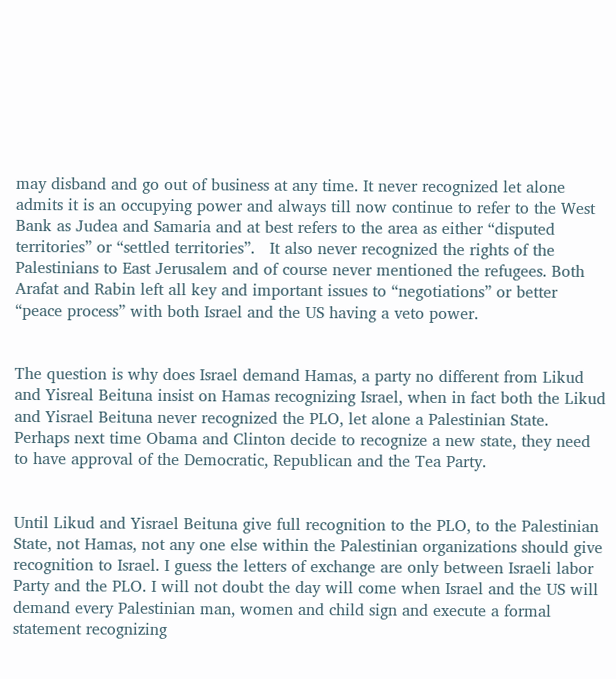may disband and go out of business at any time. It never recognized let alone admits it is an occupying power and always till now continue to refer to the West Bank as Judea and Samaria and at best refers to the area as either “disputed territories” or “settled territories”.   It also never recognized the rights of the Palestinians to East Jerusalem and of course never mentioned the refugees. Both Arafat and Rabin left all key and important issues to “negotiations” or better “peace process” with both Israel and the US having a veto power.


The question is why does Israel demand Hamas, a party no different from Likud and Yisreal Beituna insist on Hamas recognizing Israel, when in fact both the Likud and Yisrael Beituna never recognized the PLO, let alone a Palestinian State. Perhaps next time Obama and Clinton decide to recognize a new state, they need to have approval of the Democratic, Republican and the Tea Party.


Until Likud and Yisrael Beituna give full recognition to the PLO, to the Palestinian State, not Hamas, not any one else within the Palestinian organizations should give recognition to Israel. I guess the letters of exchange are only between Israeli labor Party and the PLO. I will not doubt the day will come when Israel and the US will demand every Palestinian man, women and child sign and execute a formal statement recognizing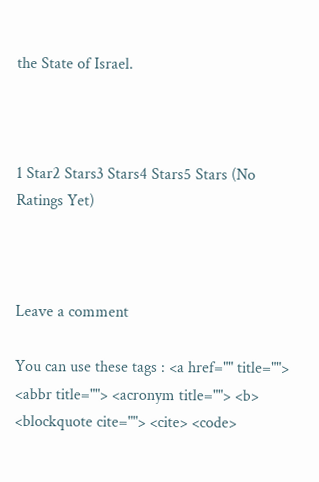the State of Israel.



1 Star2 Stars3 Stars4 Stars5 Stars (No Ratings Yet)



Leave a comment

You can use these tags : <a href="" title=""> <abbr title=""> <acronym title=""> <b> <blockquote cite=""> <cite> <code>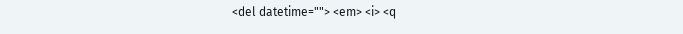<del datetime=""> <em> <i> <q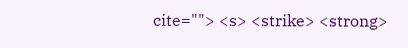cite=""> <s> <strike> <strong>